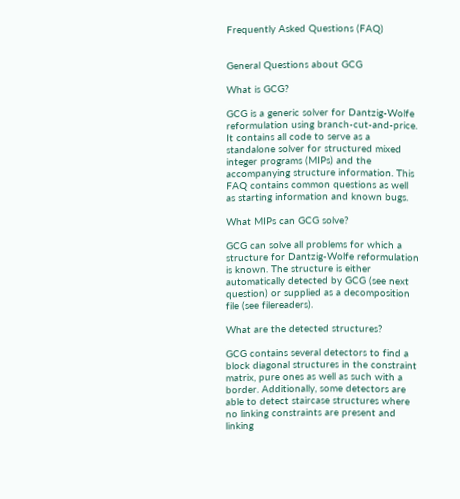Frequently Asked Questions (FAQ)


General Questions about GCG

What is GCG?

GCG is a generic solver for Dantzig-Wolfe reformulation using branch-cut-and-price. It contains all code to serve as a standalone solver for structured mixed integer programs (MIPs) and the accompanying structure information. This FAQ contains common questions as well as starting information and known bugs.

What MIPs can GCG solve?

GCG can solve all problems for which a structure for Dantzig-Wolfe reformulation is known. The structure is either automatically detected by GCG (see next question) or supplied as a decomposition file (see filereaders).

What are the detected structures?

GCG contains several detectors to find a block diagonal structures in the constraint matrix, pure ones as well as such with a border. Additionally, some detectors are able to detect staircase structures where no linking constraints are present and linking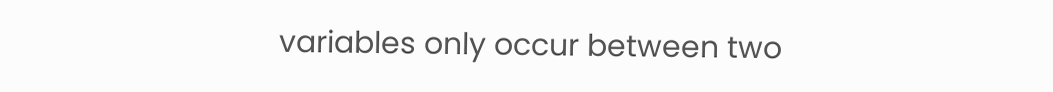variables only occur between two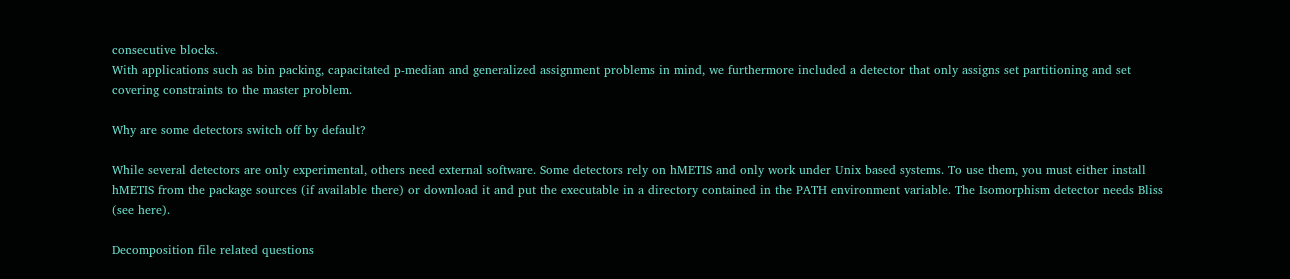consecutive blocks.
With applications such as bin packing, capacitated p-median and generalized assignment problems in mind, we furthermore included a detector that only assigns set partitioning and set covering constraints to the master problem.

Why are some detectors switch off by default?

While several detectors are only experimental, others need external software. Some detectors rely on hMETIS and only work under Unix based systems. To use them, you must either install hMETIS from the package sources (if available there) or download it and put the executable in a directory contained in the PATH environment variable. The Isomorphism detector needs Bliss (see here).

Decomposition file related questions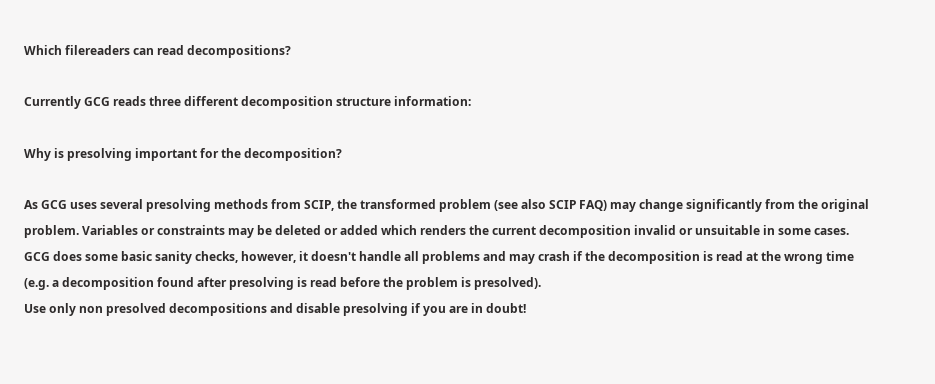Which filereaders can read decompositions?

Currently GCG reads three different decomposition structure information:

Why is presolving important for the decomposition?

As GCG uses several presolving methods from SCIP, the transformed problem (see also SCIP FAQ) may change significantly from the original problem. Variables or constraints may be deleted or added which renders the current decomposition invalid or unsuitable in some cases. GCG does some basic sanity checks, however, it doesn't handle all problems and may crash if the decomposition is read at the wrong time (e.g. a decomposition found after presolving is read before the problem is presolved).
Use only non presolved decompositions and disable presolving if you are in doubt!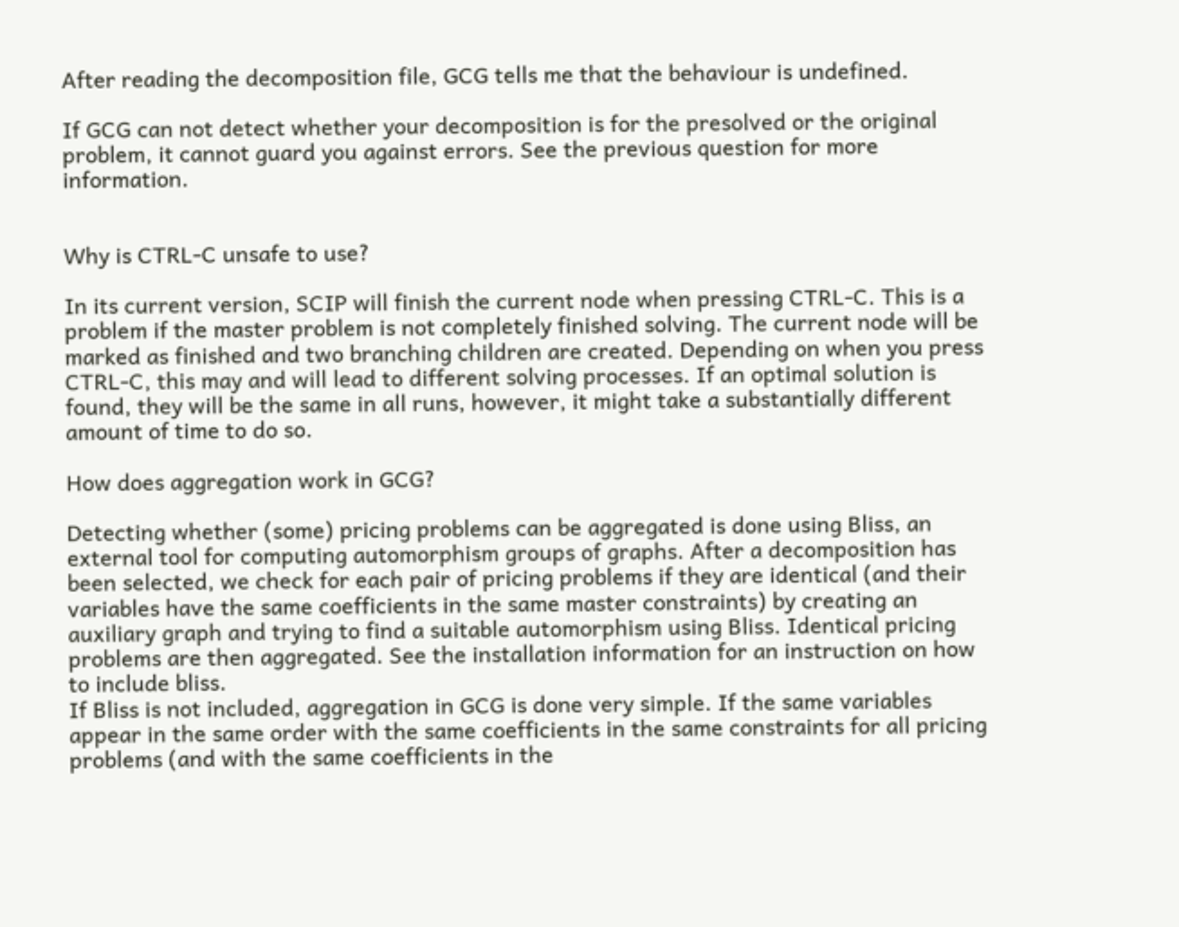After reading the decomposition file, GCG tells me that the behaviour is undefined.

If GCG can not detect whether your decomposition is for the presolved or the original problem, it cannot guard you against errors. See the previous question for more information.


Why is CTRL-C unsafe to use?

In its current version, SCIP will finish the current node when pressing CTRL-C. This is a problem if the master problem is not completely finished solving. The current node will be marked as finished and two branching children are created. Depending on when you press CTRL-C, this may and will lead to different solving processes. If an optimal solution is found, they will be the same in all runs, however, it might take a substantially different amount of time to do so.

How does aggregation work in GCG?

Detecting whether (some) pricing problems can be aggregated is done using Bliss, an external tool for computing automorphism groups of graphs. After a decomposition has been selected, we check for each pair of pricing problems if they are identical (and their variables have the same coefficients in the same master constraints) by creating an auxiliary graph and trying to find a suitable automorphism using Bliss. Identical pricing problems are then aggregated. See the installation information for an instruction on how to include bliss.
If Bliss is not included, aggregation in GCG is done very simple. If the same variables appear in the same order with the same coefficients in the same constraints for all pricing problems (and with the same coefficients in the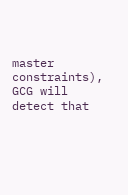master constraints), GCG will detect that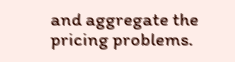and aggregate the pricing problems.